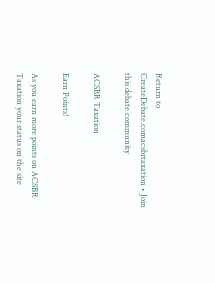Return to CreateDebate.comacsbrtaxation • Join this debate community

ACSBR Taxation

Earn Points!

As you earn more points on ACSBR Taxation your status on the site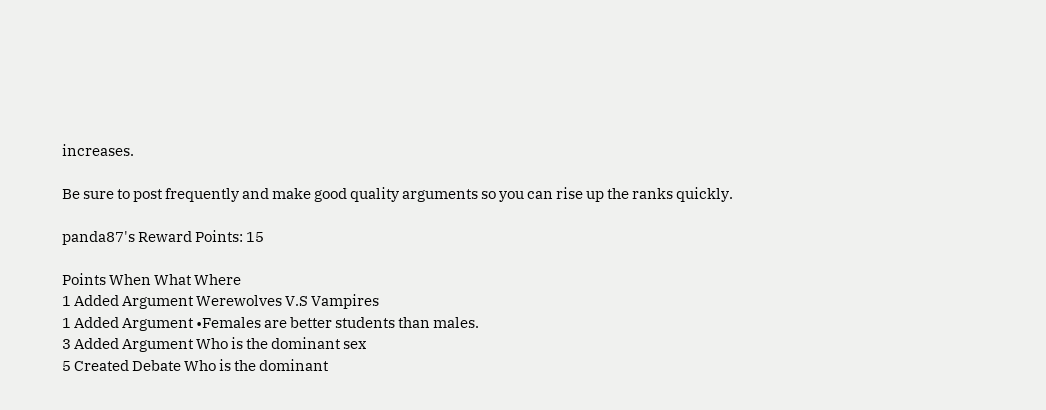increases.

Be sure to post frequently and make good quality arguments so you can rise up the ranks quickly.

panda87's Reward Points: 15

Points When What Where
1 Added Argument Werewolves V.S Vampires
1 Added Argument •Females are better students than males.
3 Added Argument Who is the dominant sex
5 Created Debate Who is the dominant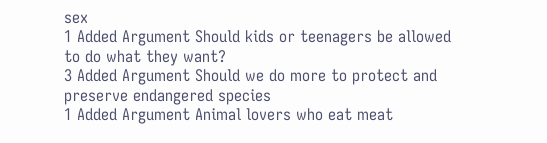sex
1 Added Argument Should kids or teenagers be allowed to do what they want?
3 Added Argument Should we do more to protect and preserve endangered species
1 Added Argument Animal lovers who eat meat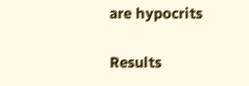are hypocrits

Results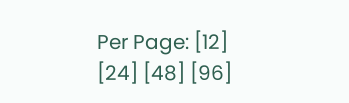Per Page: [12] [24] [48] [96]